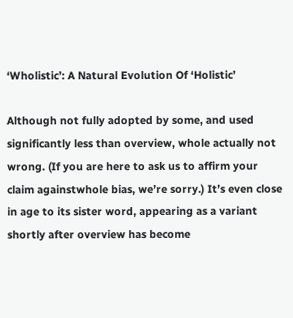‘Wholistic’: A Natural Evolution Of ‘Holistic’

Although not fully adopted by some, and used significantly less than overview, whole actually not wrong. (If you are here to ask us to affirm your claim againstwhole bias, we’re sorry.) It’s even close in age to its sister word, appearing as a variant shortly after overview has become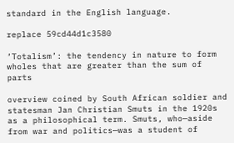standard in the English language.

replace 59cd44d1c3580

‘Totalism’: the tendency in nature to form wholes that are greater than the sum of parts

overview coined by South African soldier and statesman Jan Christian Smuts in the 1920s as a philosophical term. Smuts, who—aside from war and politics—was a student of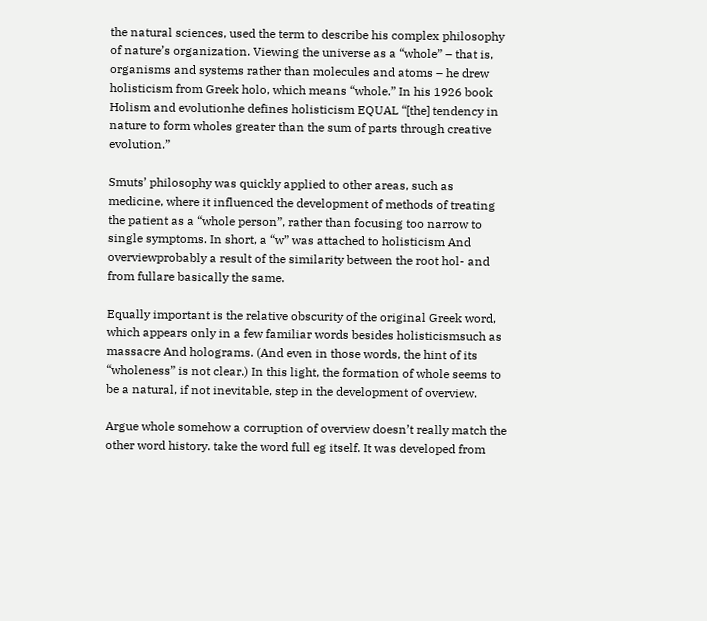the natural sciences, used the term to describe his complex philosophy of nature’s organization. Viewing the universe as a “whole” – that is, organisms and systems rather than molecules and atoms – he drew holisticism from Greek holo, which means “whole.” In his 1926 book Holism and evolutionhe defines holisticism EQUAL “[the] tendency in nature to form wholes greater than the sum of parts through creative evolution.”

Smuts’ philosophy was quickly applied to other areas, such as medicine, where it influenced the development of methods of treating the patient as a “whole person”, rather than focusing too narrow to single symptoms. In short, a “w” was attached to holisticism And overviewprobably a result of the similarity between the root hol- and from fullare basically the same.

Equally important is the relative obscurity of the original Greek word, which appears only in a few familiar words besides holisticismsuch as massacre And holograms. (And even in those words, the hint of its “wholeness” is not clear.) In this light, the formation of whole seems to be a natural, if not inevitable, step in the development of overview.

Argue whole somehow a corruption of overview doesn’t really match the other word history. take the word full eg itself. It was developed from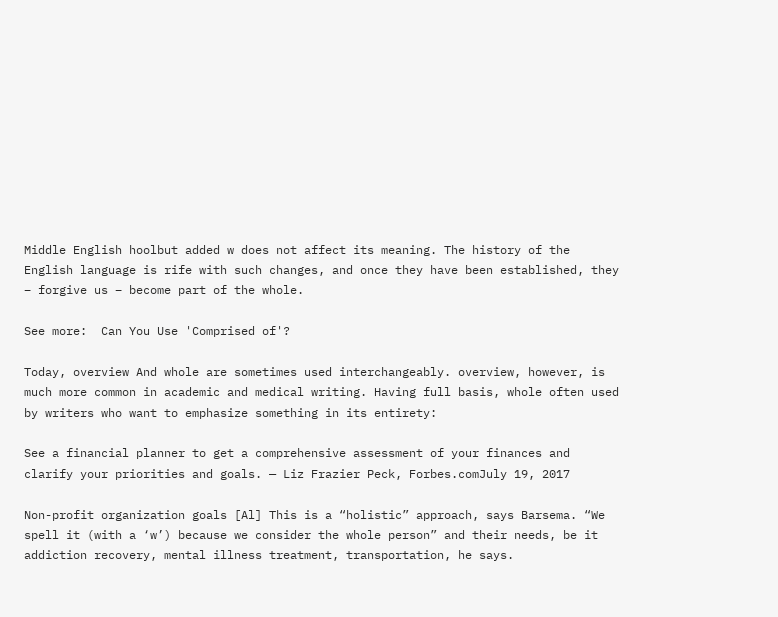Middle English hoolbut added w does not affect its meaning. The history of the English language is rife with such changes, and once they have been established, they – forgive us – become part of the whole.

See more:  Can You Use 'Comprised of'?

Today, overview And whole are sometimes used interchangeably. overview, however, is much more common in academic and medical writing. Having full basis, whole often used by writers who want to emphasize something in its entirety:

See a financial planner to get a comprehensive assessment of your finances and clarify your priorities and goals. — Liz Frazier Peck, Forbes.comJuly 19, 2017

Non-profit organization goals [Al] This is a “holistic” approach, says Barsema. “We spell it (with a ‘w’) because we consider the whole person” and their needs, be it addiction recovery, mental illness treatment, transportation, he says.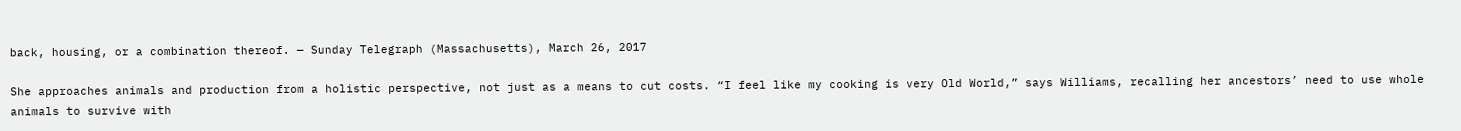back, housing, or a combination thereof. — Sunday Telegraph (Massachusetts), March 26, 2017

She approaches animals and production from a holistic perspective, not just as a means to cut costs. “I feel like my cooking is very Old World,” says Williams, recalling her ancestors’ need to use whole animals to survive with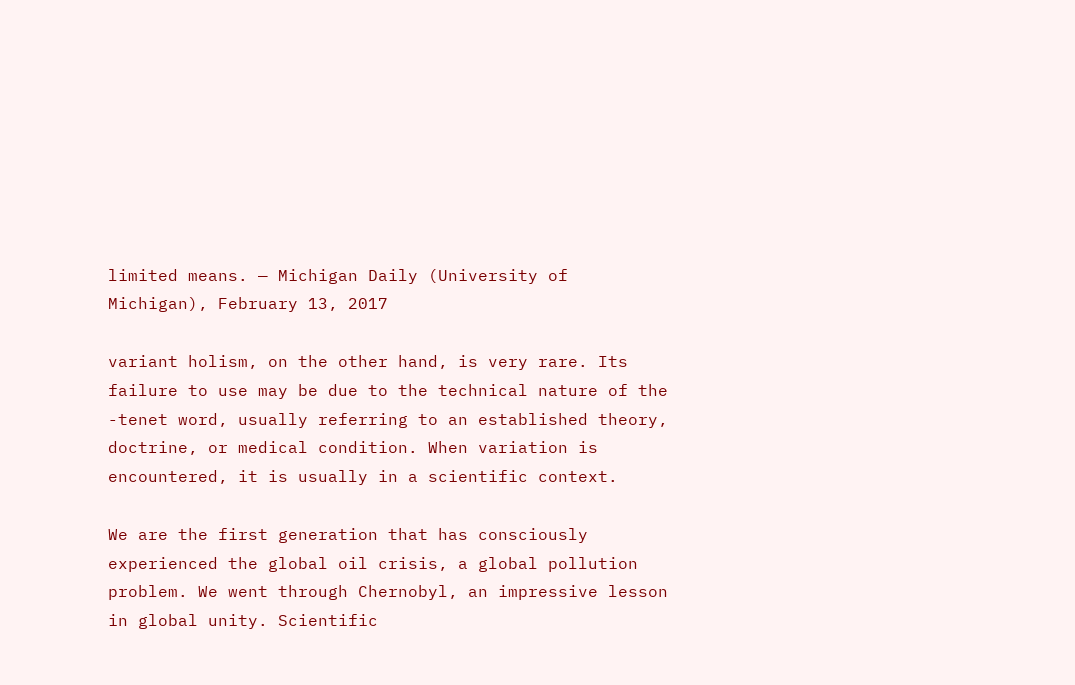limited means. — Michigan Daily (University of Michigan), February 13, 2017

variant holism, on the other hand, is very rare. Its failure to use may be due to the technical nature of the -tenet word, usually referring to an established theory, doctrine, or medical condition. When variation is encountered, it is usually in a scientific context.

We are the first generation that has consciously experienced the global oil crisis, a global pollution problem. We went through Chernobyl, an impressive lesson in global unity. Scientific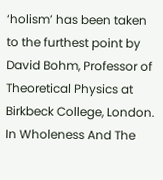‘holism’ has been taken to the furthest point by David Bohm, Professor of Theoretical Physics at Birkbeck College, London. In Wholeness And The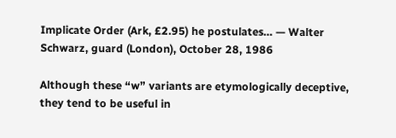Implicate Order (Ark, £2.95) he postulates… — Walter Schwarz, guard (London), October 28, 1986

Although these “w” variants are etymologically deceptive, they tend to be useful in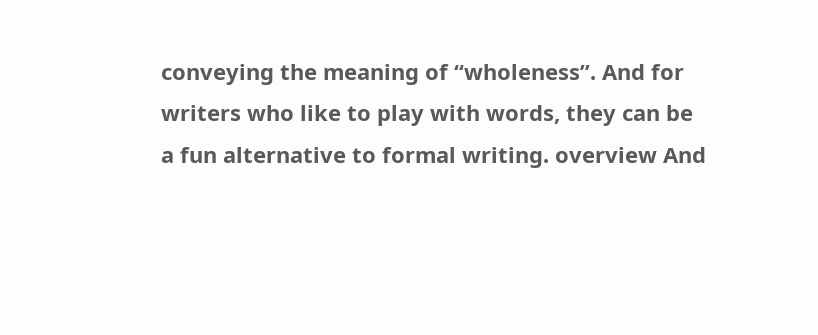conveying the meaning of “wholeness”. And for writers who like to play with words, they can be a fun alternative to formal writing. overview And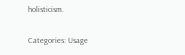holisticism.

Categories: Usage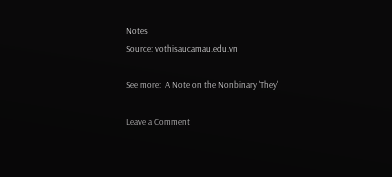Notes
Source: vothisaucamau.edu.vn

See more:  A Note on the Nonbinary 'They'

Leave a Comment